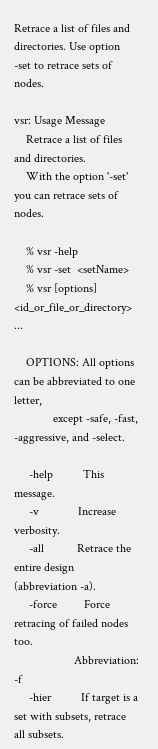Retrace a list of files and directories. Use option -set to retrace sets of nodes.

vsr: Usage Message
    Retrace a list of files and directories.
    With the option '-set' you can retrace sets of nodes.

    % vsr -help
    % vsr -set  <setName>
    % vsr [options] <id_or_file_or_directory> ...

    OPTIONS: All options can be abbreviated to one letter,
             except -safe, -fast, -aggressive, and -select.

     -help          This message.
     -v             Increase verbosity.
     -all           Retrace the entire design (abbreviation -a).
     -force         Force retracing of failed nodes too.
                    Abbreviation: -f
     -hier          If target is a set with subsets, retrace all subsets.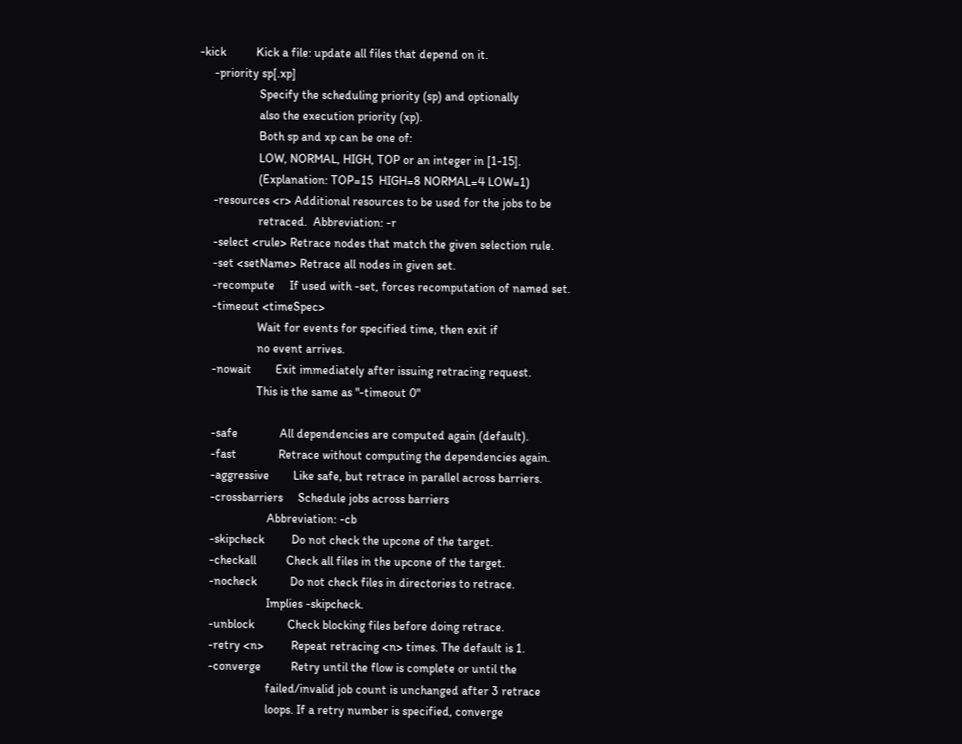-kick          Kick a file: update all files that depend on it.
     -priority sp[.xp]
                    Specify the scheduling priority (sp) and optionally
                    also the execution priority (xp).
                    Both sp and xp can be one of:
                    LOW, NORMAL, HIGH, TOP or an integer in [1-15].
                    (Explanation: TOP=15  HIGH=8 NORMAL=4 LOW=1)
     -resources <r> Additional resources to be used for the jobs to be
                    retraced.  Abbreviation: -r
     -select <rule> Retrace nodes that match the given selection rule.
     -set <setName> Retrace all nodes in given set.
     -recompute     If used with -set, forces recomputation of named set.
     -timeout <timeSpec>
                    Wait for events for specified time, then exit if
                    no event arrives.
     -nowait        Exit immediately after issuing retracing request.
                    This is the same as "-timeout 0"

     -safe              All dependencies are computed again (default).
     -fast              Retrace without computing the dependencies again.
     -aggressive        Like safe, but retrace in parallel across barriers.
     -crossbarriers     Schedule jobs across barriers
                        Abbreviation: -cb
     -skipcheck         Do not check the upcone of the target.
     -checkall          Check all files in the upcone of the target.
     -nocheck           Do not check files in directories to retrace.
                        Implies -skipcheck.
     -unblock           Check blocking files before doing retrace.
     -retry <n>         Repeat retracing <n> times. The default is 1.
     -converge          Retry until the flow is complete or until the
                        failed/invalid job count is unchanged after 3 retrace
                        loops. If a retry number is specified, converge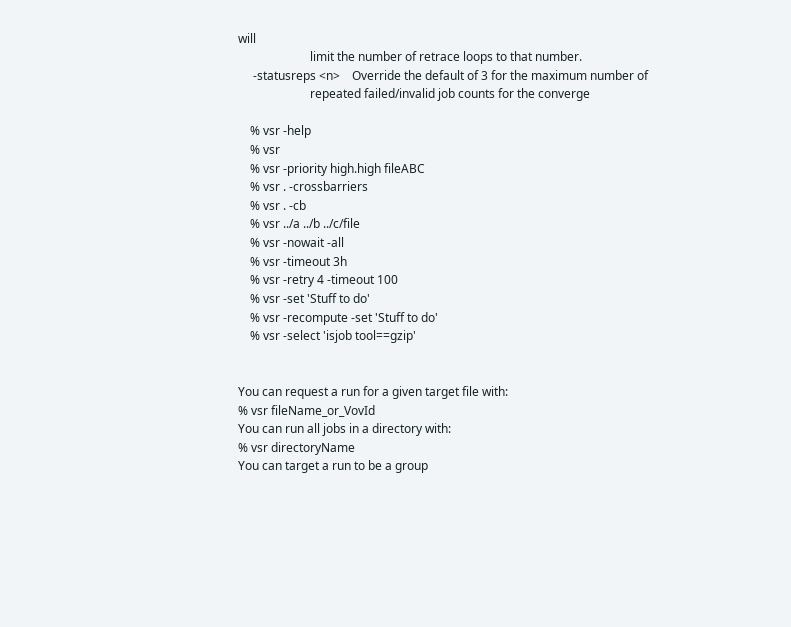will
                        limit the number of retrace loops to that number.
     -statusreps <n>    Override the default of 3 for the maximum number of
                        repeated failed/invalid job counts for the converge

    % vsr -help
    % vsr
    % vsr -priority high.high fileABC
    % vsr . -crossbarriers
    % vsr . -cb
    % vsr ../a ../b ../c/file
    % vsr -nowait -all
    % vsr -timeout 3h
    % vsr -retry 4 -timeout 100
    % vsr -set 'Stuff to do'
    % vsr -recompute -set 'Stuff to do'
    % vsr -select 'isjob tool==gzip'


You can request a run for a given target file with:
% vsr fileName_or_VovId
You can run all jobs in a directory with:
% vsr directoryName
You can target a run to be a group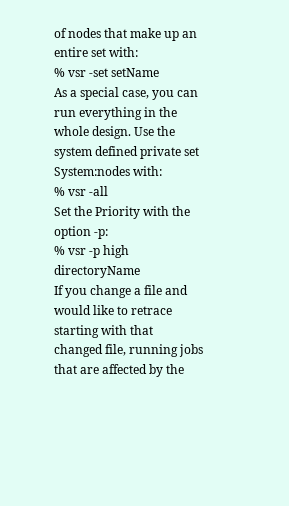of nodes that make up an entire set with:
% vsr -set setName
As a special case, you can run everything in the whole design. Use the system defined private set System:nodes with:
% vsr -all
Set the Priority with the option -p:
% vsr -p high directoryName
If you change a file and would like to retrace starting with that changed file, running jobs that are affected by the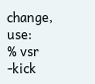change, use:
% vsr -kick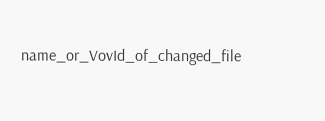name_or_VovId_of_changed_file